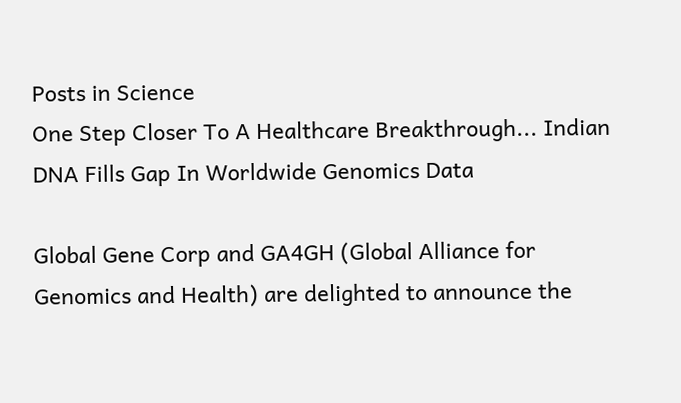Posts in Science
One Step Closer To A Healthcare Breakthrough... Indian DNA Fills Gap In Worldwide Genomics Data

Global Gene Corp and GA4GH (Global Alliance for Genomics and Health) are delighted to announce the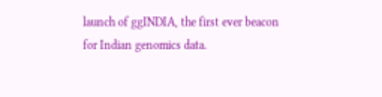launch of ggINDIA, the first ever beacon for Indian genomics data.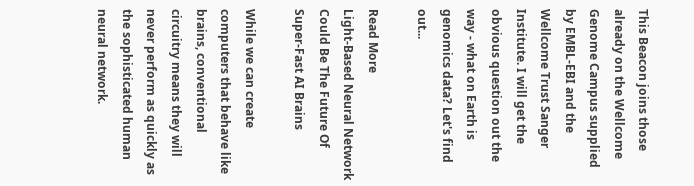This Beacon joins those already on the Wellcome Genome Campus supplied by EMBL-EBI and the Wellcome Trust Sanger Institute. I will get the obvious question out the way - what on Earth is genomics data? Let's find out...

Read More
Light-Based Neural Network Could Be The Future Of Super-Fast AI Brains

While we can create computers that behave like brains, conventional circuitry means they will never perform as quickly as the sophisticated human neural network.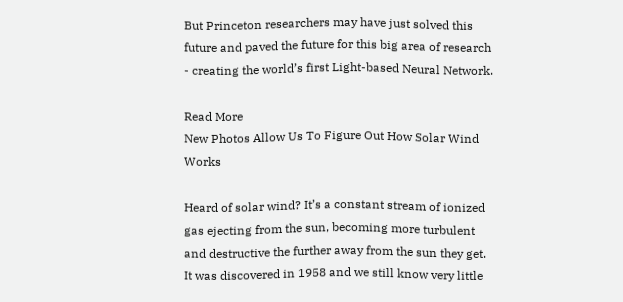But Princeton researchers may have just solved this future and paved the future for this big area of research - creating the world’s first Light-based Neural Network.

Read More
New Photos Allow Us To Figure Out How Solar Wind Works

Heard of solar wind? It’s a constant stream of ionized gas ejecting from the sun, becoming more turbulent and destructive the further away from the sun they get. It was discovered in 1958 and we still know very little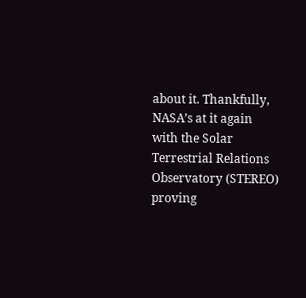about it. Thankfully, NASA’s at it again with the Solar Terrestrial Relations Observatory (STEREO) proving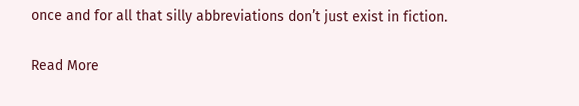once and for all that silly abbreviations don’t just exist in fiction.

Read More